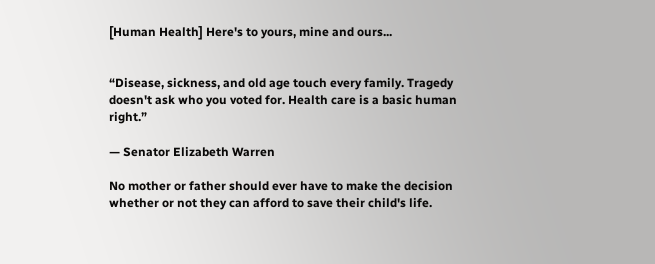[Human Health] Here's to yours, mine and ours...


“Disease, sickness, and old age touch every family. Tragedy doesn't ask who you voted for. Health care is a basic human right.”

— Senator Elizabeth Warren

No mother or father should ever have to make the decision whether or not they can afford to save their child's life.